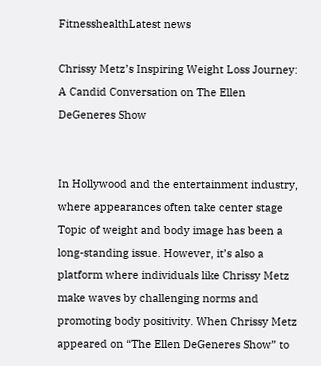FitnesshealthLatest news

Chrissy Metz’s Inspiring Weight Loss Journey: A Candid Conversation on The Ellen DeGeneres Show


In Hollywood and the entertainment industry, where appearances often take center stage Topic of weight and body image has been a long-standing issue. However, it’s also a platform where individuals like Chrissy Metz make waves by challenging norms and promoting body positivity. When Chrissy Metz appeared on “The Ellen DeGeneres Show” to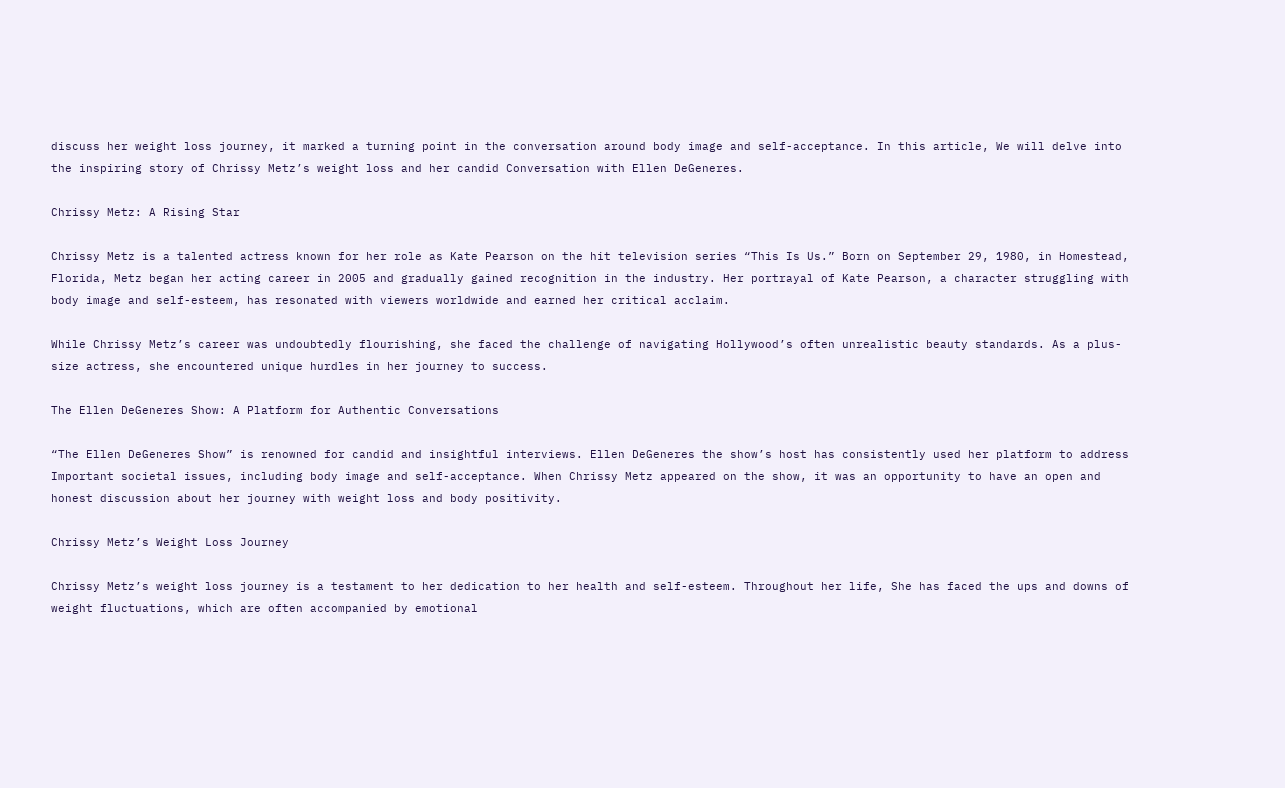discuss her weight loss journey, it marked a turning point in the conversation around body image and self-acceptance. In this article, We will delve into the inspiring story of Chrissy Metz’s weight loss and her candid Conversation with Ellen DeGeneres.

Chrissy Metz: A Rising Star

Chrissy Metz is a talented actress known for her role as Kate Pearson on the hit television series “This Is Us.” Born on September 29, 1980, in Homestead, Florida, Metz began her acting career in 2005 and gradually gained recognition in the industry. Her portrayal of Kate Pearson, a character struggling with body image and self-esteem, has resonated with viewers worldwide and earned her critical acclaim.

While Chrissy Metz’s career was undoubtedly flourishing, she faced the challenge of navigating Hollywood’s often unrealistic beauty standards. As a plus-size actress, she encountered unique hurdles in her journey to success.

The Ellen DeGeneres Show: A Platform for Authentic Conversations

“The Ellen DeGeneres Show” is renowned for candid and insightful interviews. Ellen DeGeneres the show’s host has consistently used her platform to address Important societal issues, including body image and self-acceptance. When Chrissy Metz appeared on the show, it was an opportunity to have an open and honest discussion about her journey with weight loss and body positivity.

Chrissy Metz’s Weight Loss Journey

Chrissy Metz’s weight loss journey is a testament to her dedication to her health and self-esteem. Throughout her life, She has faced the ups and downs of weight fluctuations, which are often accompanied by emotional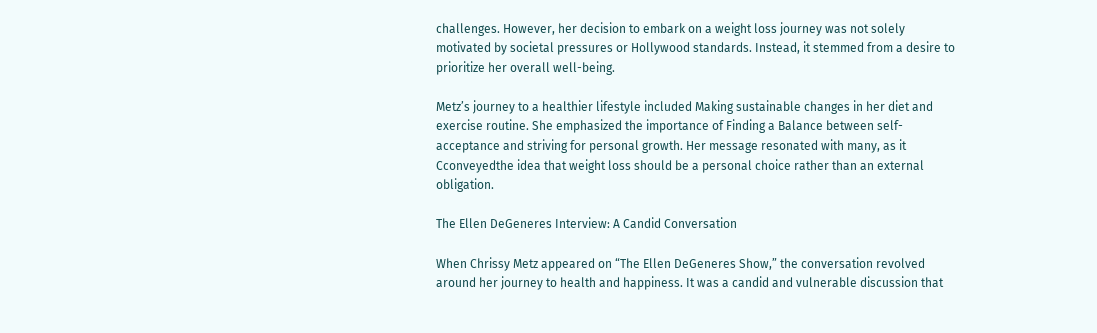challenges. However, her decision to embark on a weight loss journey was not solely motivated by societal pressures or Hollywood standards. Instead, it stemmed from a desire to prioritize her overall well-being.

Metz’s journey to a healthier lifestyle included Making sustainable changes in her diet and exercise routine. She emphasized the importance of Finding a Balance between self-acceptance and striving for personal growth. Her message resonated with many, as it Cconveyedthe idea that weight loss should be a personal choice rather than an external obligation.

The Ellen DeGeneres Interview: A Candid Conversation

When Chrissy Metz appeared on “The Ellen DeGeneres Show,” the conversation revolved around her journey to health and happiness. It was a candid and vulnerable discussion that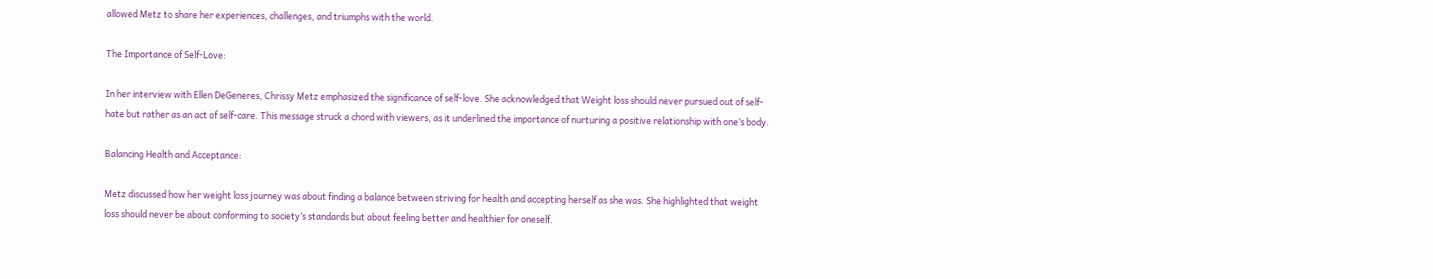allowed Metz to share her experiences, challenges, and triumphs with the world.

The Importance of Self-Love:

In her interview with Ellen DeGeneres, Chrissy Metz emphasized the significance of self-love. She acknowledged that Weight loss should never pursued out of self-hate but rather as an act of self-care. This message struck a chord with viewers, as it underlined the importance of nurturing a positive relationship with one’s body.

Balancing Health and Acceptance:

Metz discussed how her weight loss journey was about finding a balance between striving for health and accepting herself as she was. She highlighted that weight loss should never be about conforming to society’s standards but about feeling better and healthier for oneself.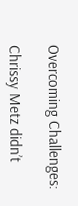Overcoming Challenges:

Chrissy Metz didn’t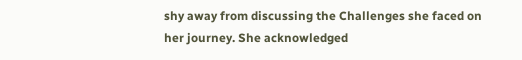shy away from discussing the Challenges she faced on her journey. She acknowledged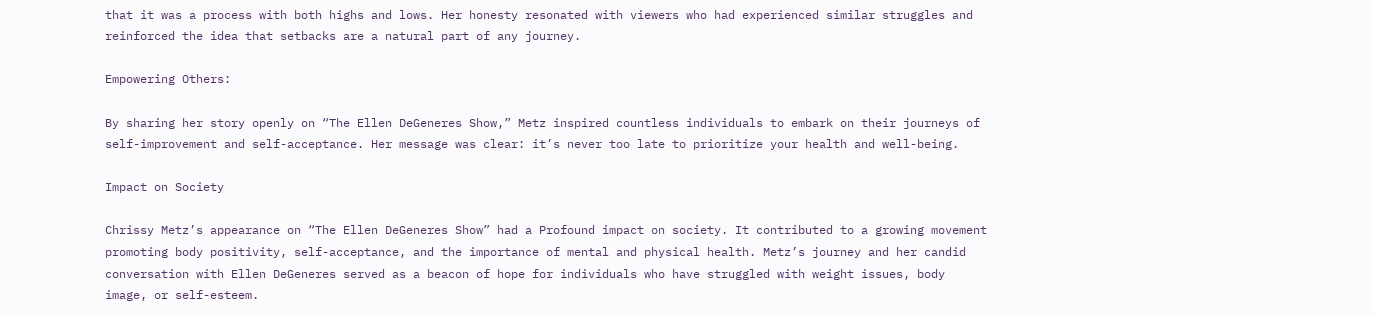that it was a process with both highs and lows. Her honesty resonated with viewers who had experienced similar struggles and reinforced the idea that setbacks are a natural part of any journey.

Empowering Others:

By sharing her story openly on “The Ellen DeGeneres Show,” Metz inspired countless individuals to embark on their journeys of self-improvement and self-acceptance. Her message was clear: it’s never too late to prioritize your health and well-being.

Impact on Society

Chrissy Metz’s appearance on “The Ellen DeGeneres Show” had a Profound impact on society. It contributed to a growing movement promoting body positivity, self-acceptance, and the importance of mental and physical health. Metz’s journey and her candid conversation with Ellen DeGeneres served as a beacon of hope for individuals who have struggled with weight issues, body image, or self-esteem.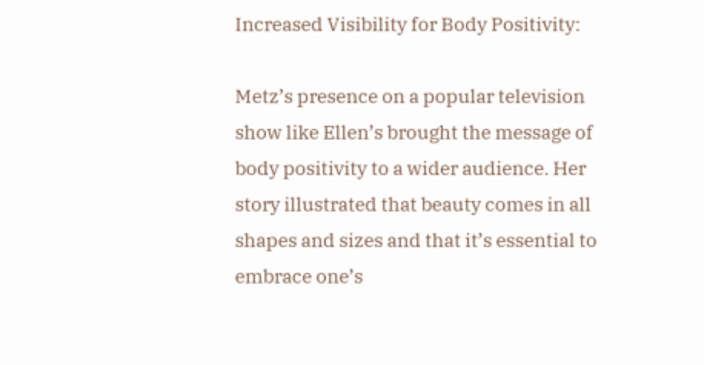Increased Visibility for Body Positivity:

Metz’s presence on a popular television show like Ellen’s brought the message of body positivity to a wider audience. Her story illustrated that beauty comes in all shapes and sizes and that it’s essential to embrace one’s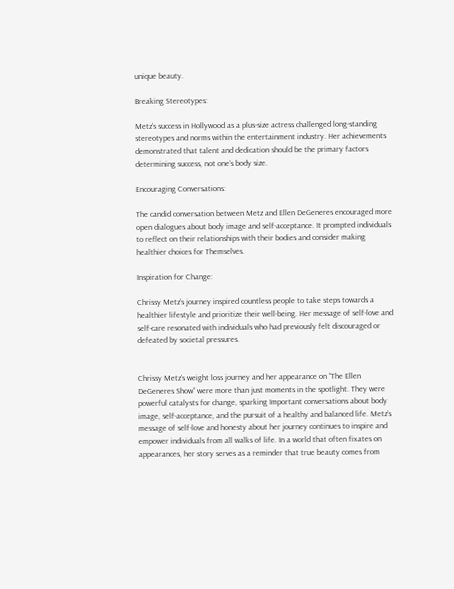unique beauty.

Breaking Stereotypes:

Metz’s success in Hollywood as a plus-size actress challenged long-standing stereotypes and norms within the entertainment industry. Her achievements demonstrated that talent and dedication should be the primary factors determining success, not one’s body size.

Encouraging Conversations:

The candid conversation between Metz and Ellen DeGeneres encouraged more open dialogues about body image and self-acceptance. It prompted individuals to reflect on their relationships with their bodies and consider making healthier choices for Themselves.

Inspiration for Change:

Chrissy Metz’s journey inspired countless people to take steps towards a healthier lifestyle and prioritize their well-being. Her message of self-love and self-care resonated with individuals who had previously felt discouraged or defeated by societal pressures.


Chrissy Metz’s weight loss journey and her appearance on “The Ellen DeGeneres Show” were more than just moments in the spotlight. They were powerful catalysts for change, sparking Important conversations about body image, self-acceptance, and the pursuit of a healthy and balanced life. Metz’s message of self-love and honesty about her journey continues to inspire and empower individuals from all walks of life. In a world that often fixates on appearances, her story serves as a reminder that true beauty comes from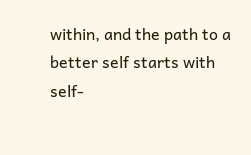within, and the path to a better self starts with self-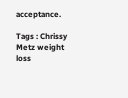acceptance.

Tags : Chrissy Metz weight loss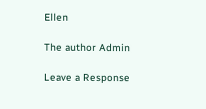Ellen

The author Admin

Leave a Response